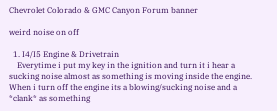Chevrolet Colorado & GMC Canyon Forum banner

weird noise on off

  1. I4/I5 Engine & Drivetrain
    Everytime i put my key in the ignition and turn it i hear a sucking noise almost as something is moving inside the engine. When i turn off the engine its a blowing/sucking noise and a *clank* as something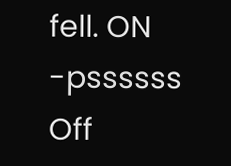fell. ON -pssssss Off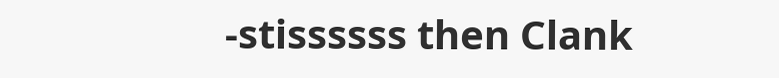-stissssss then Clank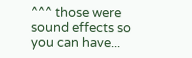^^^ those were sound effects so you can have...